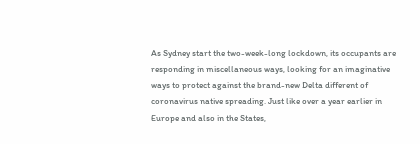As Sydney start the two-week-long lockdown, its occupants are responding in miscellaneous ways, looking for an imaginative ways to protect against the brand-new Delta different of coronavirus native spreading. Just like over a year earlier in Europe and also in the States,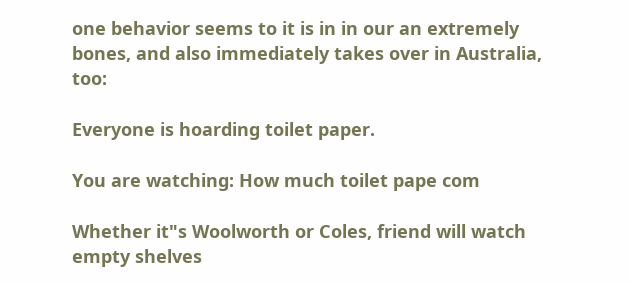one behavior seems to it is in in our an extremely bones, and also immediately takes over in Australia, too:

Everyone is hoarding toilet paper.

You are watching: How much toilet pape com

Whether it"s Woolworth or Coles, friend will watch empty shelves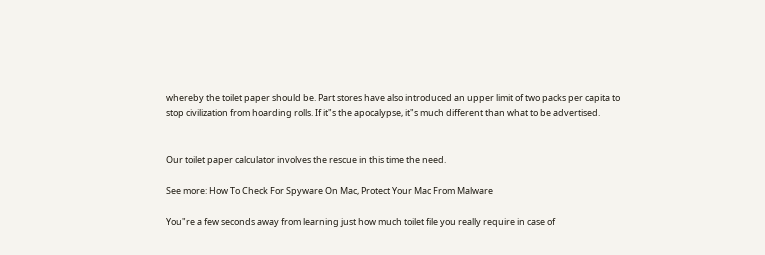whereby the toilet paper should be. Part stores have also introduced an upper limit of two packs per capita to stop civilization from hoarding rolls. If it"s the apocalypse, it"s much different than what to be advertised.


Our toilet paper calculator involves the rescue in this time the need.

See more: How To Check For Spyware On Mac, Protect Your Mac From Malware

You"re a few seconds away from learning just how much toilet file you really require in case of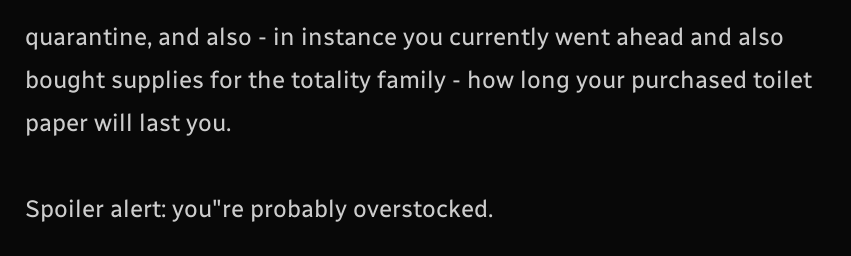quarantine, and also - in instance you currently went ahead and also bought supplies for the totality family - how long your purchased toilet paper will last you.

Spoiler alert: you"re probably overstocked.